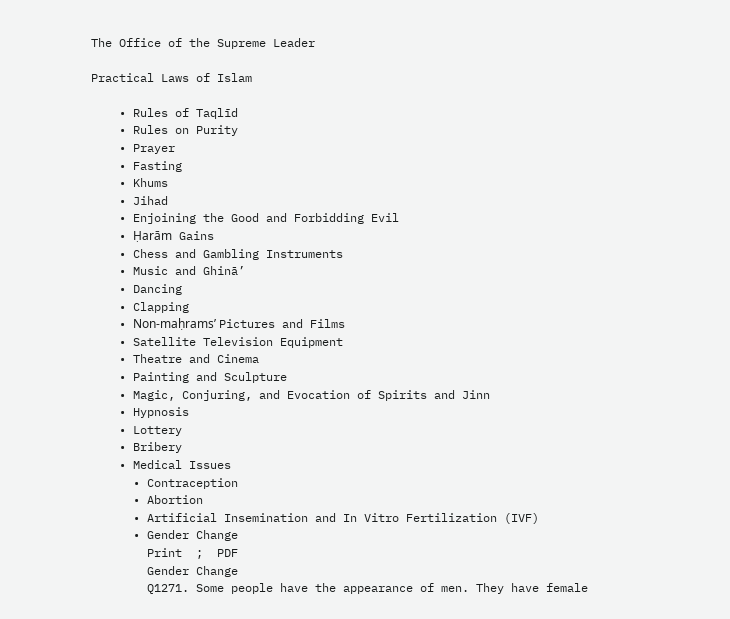The Office of the Supreme Leader

Practical Laws of Islam

    • Rules of Taqlīd
    • Rules on Purity
    • Prayer
    • Fasting
    • Khums
    • Jihad
    • Enjoining the Good and Forbidding Evil
    • Ḥarām Gains
    • Chess and Gambling Instruments
    • Music and Ghinā’
    • Dancing
    • Clapping
    • Non-maḥrams’ Pictures and Films
    • Satellite Television Equipment
    • Theatre and Cinema
    • Painting and Sculpture
    • Magic, Conjuring, and Evocation of Spirits and Jinn
    • Hypnosis
    • Lottery
    • Bribery
    • Medical Issues
      • Contraception
      • Abortion
      • Artificial Insemination and In Vitro Fertilization (IVF)
      • Gender Change
        Print  ;  PDF
        Gender Change
        Q1271. Some people have the appearance of men. They have female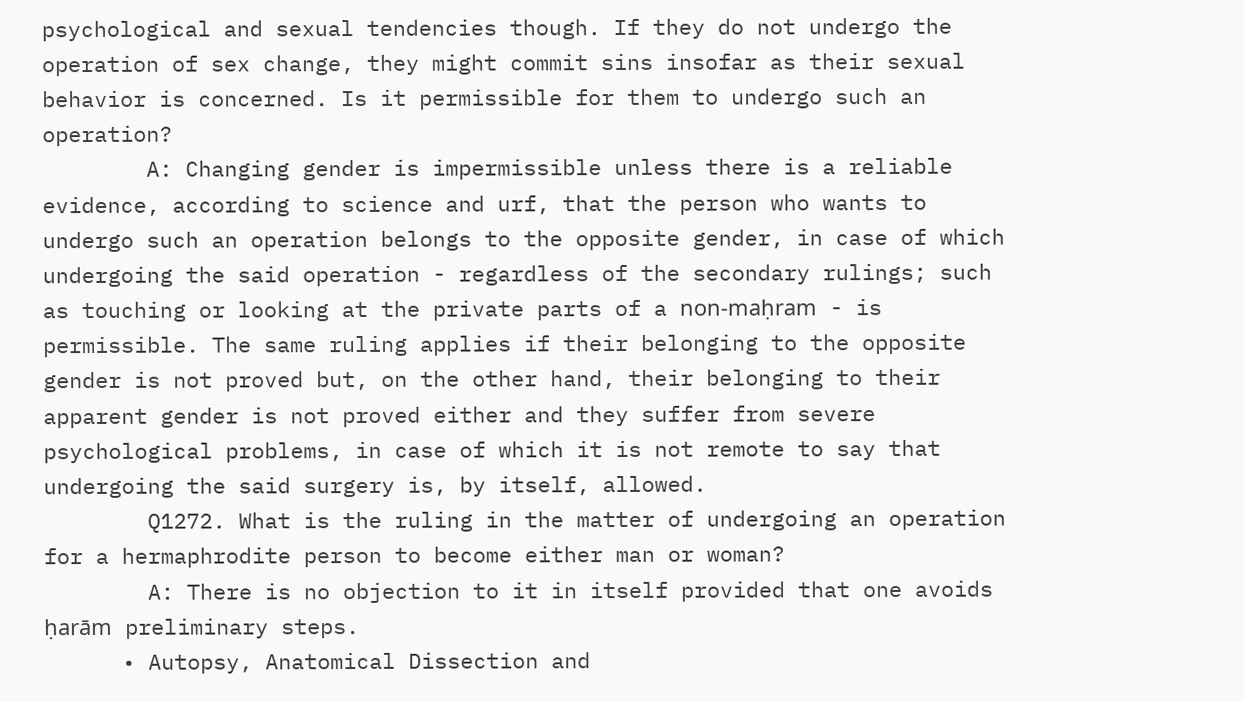psychological and sexual tendencies though. If they do not undergo the operation of sex change, they might commit sins insofar as their sexual behavior is concerned. Is it permissible for them to undergo such an operation?
        A: Changing gender is impermissible unless there is a reliable evidence, according to science and urf, that the person who wants to undergo such an operation belongs to the opposite gender, in case of which undergoing the said operation - regardless of the secondary rulings; such as touching or looking at the private parts of a non-maḥram - is permissible. The same ruling applies if their belonging to the opposite gender is not proved but, on the other hand, their belonging to their apparent gender is not proved either and they suffer from severe psychological problems, in case of which it is not remote to say that undergoing the said surgery is, by itself, allowed.
        Q1272. What is the ruling in the matter of undergoing an operation for a hermaphrodite person to become either man or woman?
        A: There is no objection to it in itself provided that one avoids ḥarām preliminary steps.
      • Autopsy, Anatomical Dissection and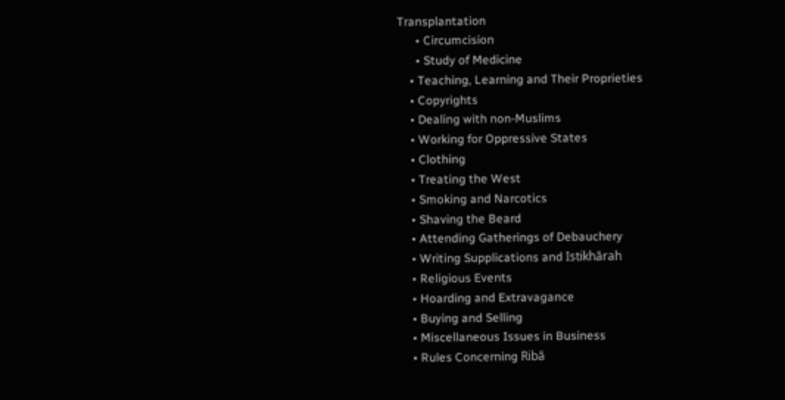Transplantation
      • Circumcision
      • Study of Medicine
    • Teaching, Learning and Their Proprieties
    • Copyrights
    • Dealing with non-Muslims
    • Working for Oppressive States
    • Clothing
    • Treating the West
    • Smoking and Narcotics
    • Shaving the Beard
    • Attending Gatherings of Debauchery
    • Writing Supplications and Istikhārah
    • Religious Events
    • Hoarding and Extravagance
    • Buying and Selling
    • Miscellaneous Issues in Business
    • Rules Concerning Ribā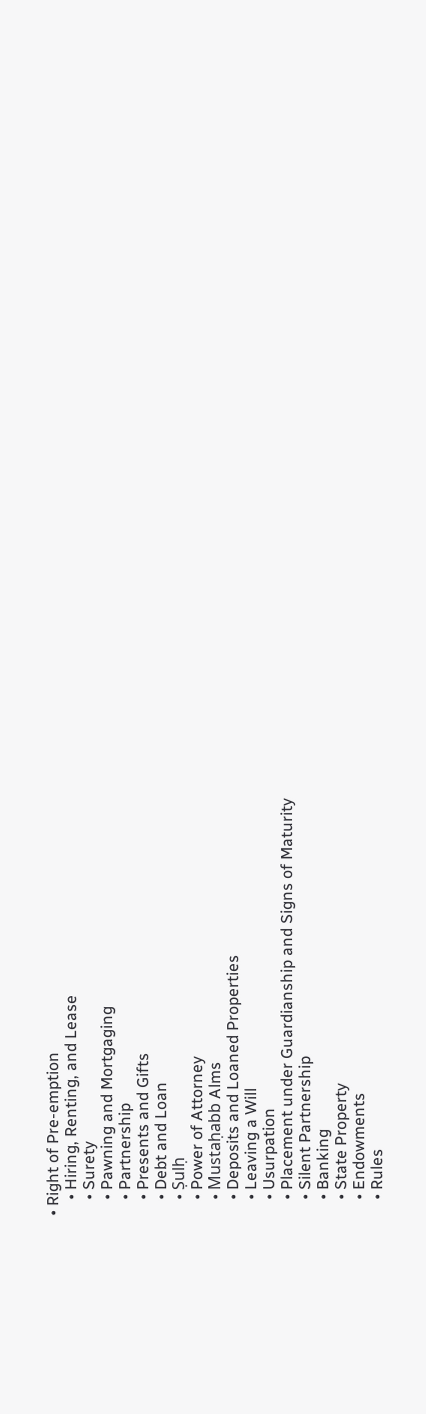• Right of Pre-emption
    • Hiring, Renting, and Lease
    • Surety
    • Pawning and Mortgaging
    • Partnership
    • Presents and Gifts
    • Debt and Loan
    • Ṣulḥ
    • Power of Attorney
    • Mustaḥabb Alms
    • Deposits and Loaned Properties
    • Leaving a Will
    • Usurpation
    • Placement under Guardianship and Signs of Maturity
    • Silent Partnership
    • Banking
    • State Property
    • Endowments
    • Rules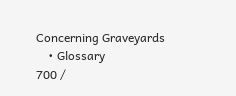Concerning Graveyards
    • Glossary
700 /